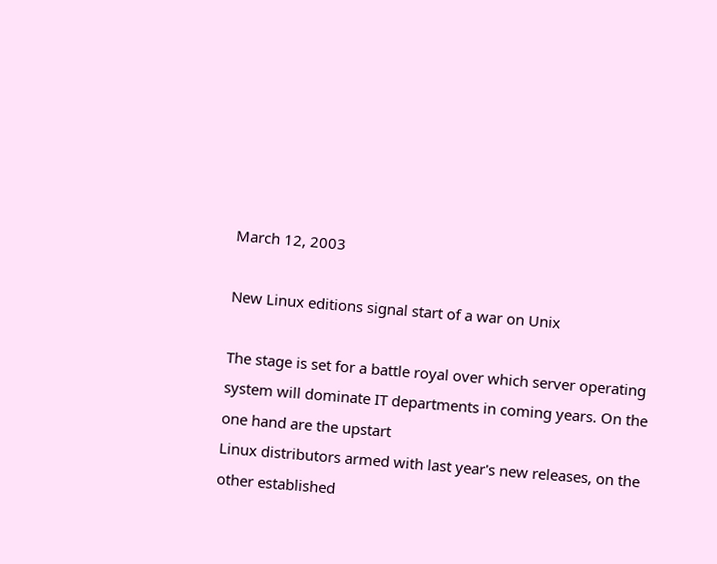March 12, 2003

New Linux editions signal start of a war on Unix

The stage is set for a battle royal over which server operating system will dominate IT departments in coming years. On the one hand are the upstart
Linux distributors armed with last year's new releases, on the other established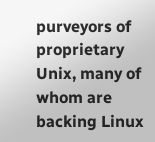purveyors of proprietary Unix, many of whom are backing Linux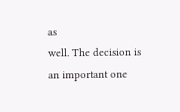as
well. The decision is an important one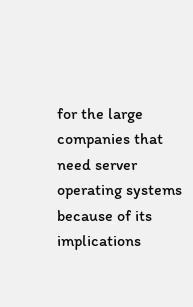for the large companies that need server operating systems because of its implications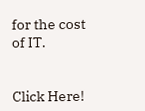for the cost of IT.


Click Here!